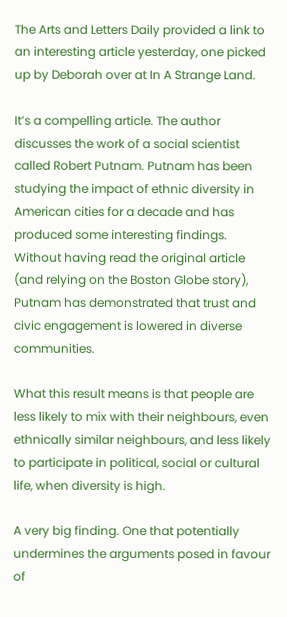The Arts and Letters Daily provided a link to an interesting article yesterday, one picked up by Deborah over at In A Strange Land.

It’s a compelling article. The author discusses the work of a social scientist called Robert Putnam. Putnam has been studying the impact of ethnic diversity in American cities for a decade and has produced some interesting findings. Without having read the original article (and relying on the Boston Globe story), Putnam has demonstrated that trust and civic engagement is lowered in diverse communities.

What this result means is that people are less likely to mix with their neighbours, even ethnically similar neighbours, and less likely to participate in political, social or cultural life, when diversity is high.

A very big finding. One that potentially undermines the arguments posed in favour of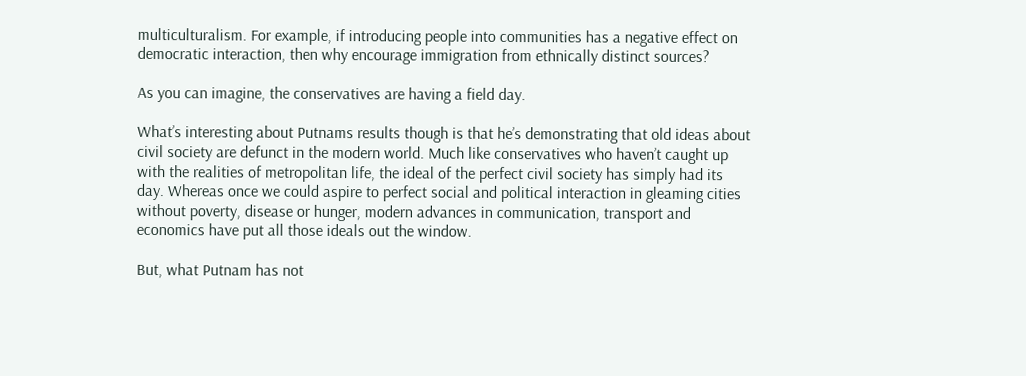multiculturalism. For example, if introducing people into communities has a negative effect on democratic interaction, then why encourage immigration from ethnically distinct sources?

As you can imagine, the conservatives are having a field day.

What’s interesting about Putnams results though is that he’s demonstrating that old ideas about civil society are defunct in the modern world. Much like conservatives who haven’t caught up with the realities of metropolitan life, the ideal of the perfect civil society has simply had its day. Whereas once we could aspire to perfect social and political interaction in gleaming cities without poverty, disease or hunger, modern advances in communication, transport and economics have put all those ideals out the window.

But, what Putnam has not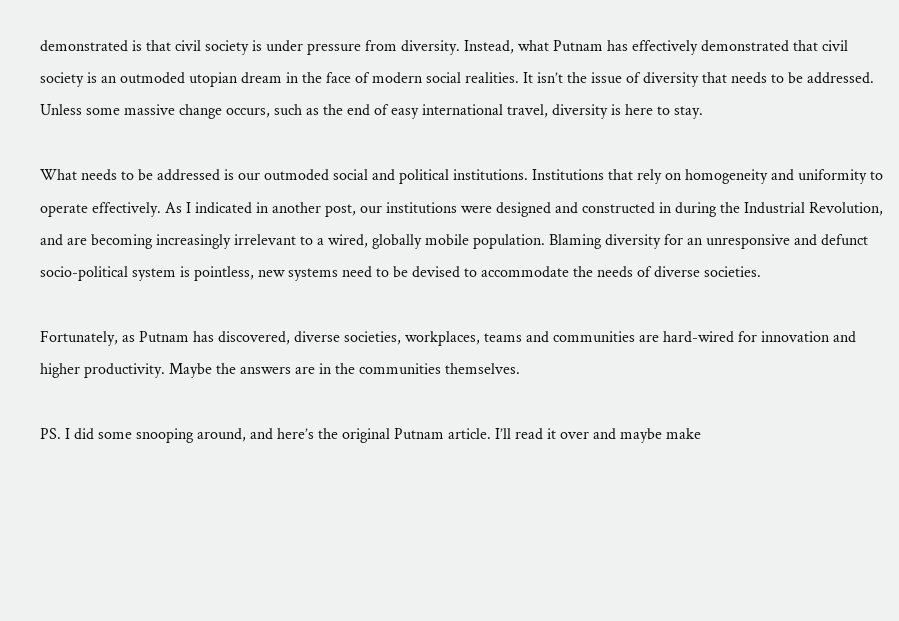demonstrated is that civil society is under pressure from diversity. Instead, what Putnam has effectively demonstrated that civil society is an outmoded utopian dream in the face of modern social realities. It isn’t the issue of diversity that needs to be addressed. Unless some massive change occurs, such as the end of easy international travel, diversity is here to stay.

What needs to be addressed is our outmoded social and political institutions. Institutions that rely on homogeneity and uniformity to operate effectively. As I indicated in another post, our institutions were designed and constructed in during the Industrial Revolution, and are becoming increasingly irrelevant to a wired, globally mobile population. Blaming diversity for an unresponsive and defunct socio-political system is pointless, new systems need to be devised to accommodate the needs of diverse societies.

Fortunately, as Putnam has discovered, diverse societies, workplaces, teams and communities are hard-wired for innovation and higher productivity. Maybe the answers are in the communities themselves.

PS. I did some snooping around, and here’s the original Putnam article. I’ll read it over and maybe make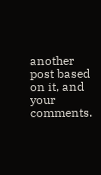another post based on it, and your comments.